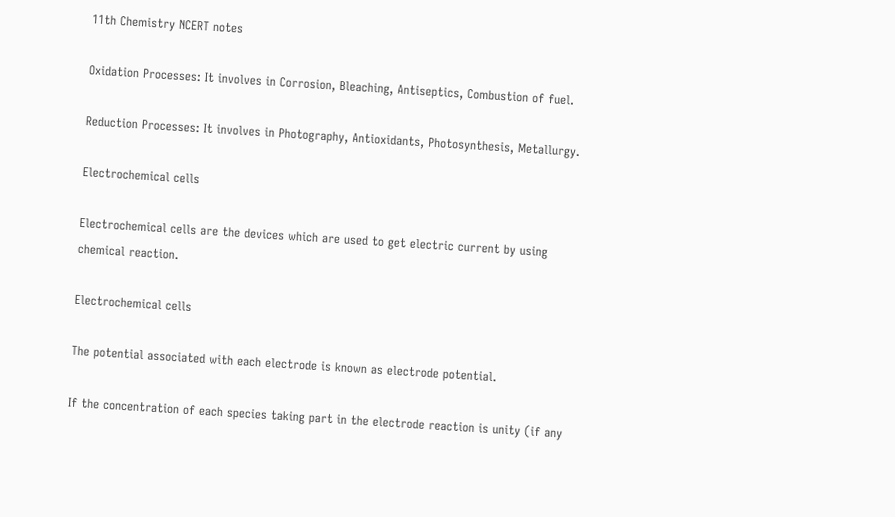11th Chemistry NCERT notes

Oxidation Processes: It involves in Corrosion, Bleaching, Antiseptics, Combustion of fuel.

Reduction Processes: It involves in Photography, Antioxidants, Photosynthesis, Metallurgy.

Electrochemical cells

Electrochemical cells are the devices which are used to get electric current by using chemical reaction.

Electrochemical cells

The potential associated with each electrode is known as electrode potential.

If the concentration of each species taking part in the electrode reaction is unity (if any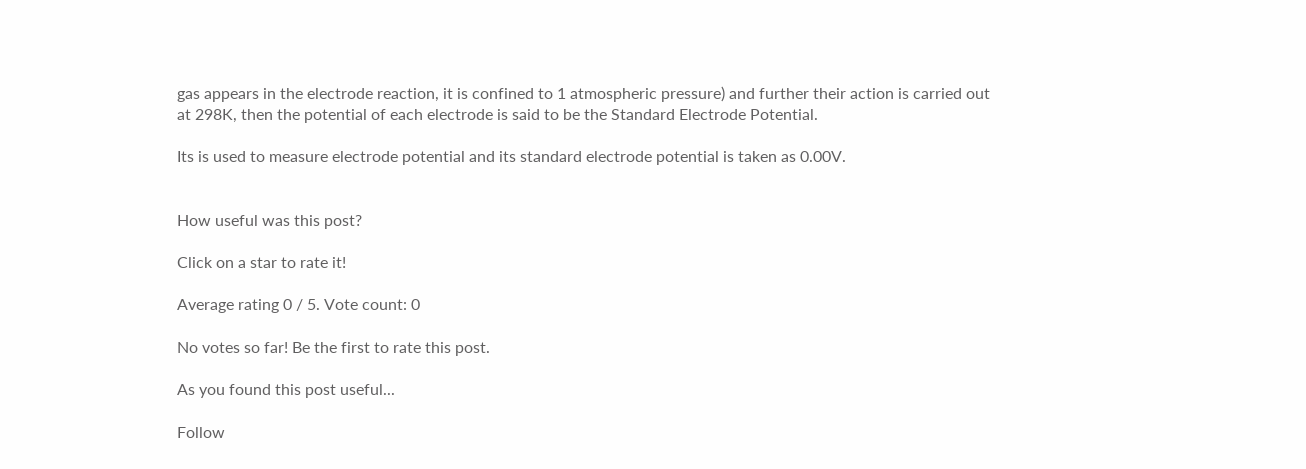gas appears in the electrode reaction, it is confined to 1 atmospheric pressure) and further their action is carried out at 298K, then the potential of each electrode is said to be the Standard Electrode Potential.

Its is used to measure electrode potential and its standard electrode potential is taken as 0.00V.


How useful was this post?

Click on a star to rate it!

Average rating 0 / 5. Vote count: 0

No votes so far! Be the first to rate this post.

As you found this post useful...

Follow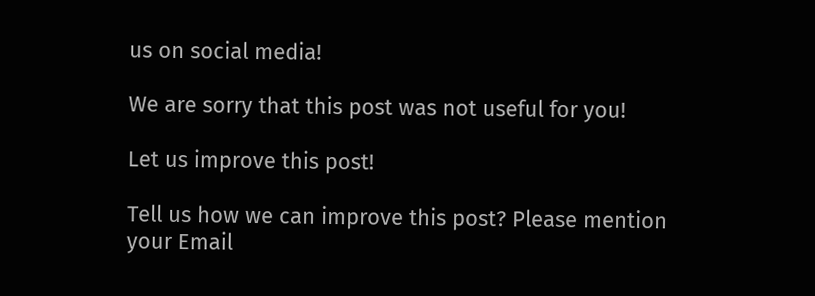us on social media!

We are sorry that this post was not useful for you!

Let us improve this post!

Tell us how we can improve this post? Please mention your Email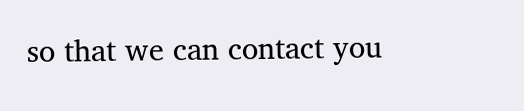so that we can contact you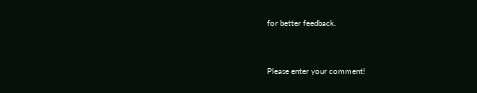for better feedback.


Please enter your comment!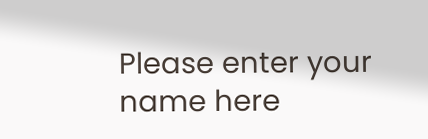Please enter your name here